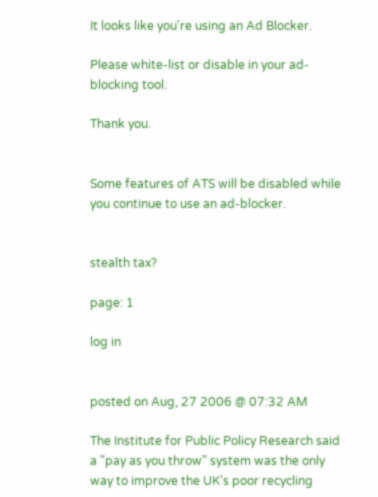It looks like you're using an Ad Blocker.

Please white-list or disable in your ad-blocking tool.

Thank you.


Some features of ATS will be disabled while you continue to use an ad-blocker.


stealth tax?

page: 1

log in


posted on Aug, 27 2006 @ 07:32 AM

The Institute for Public Policy Research said a "pay as you throw" system was the only way to improve the UK's poor recycling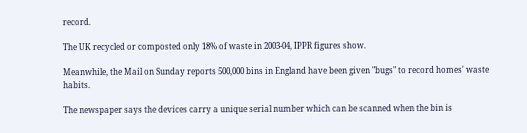record.

The UK recycled or composted only 18% of waste in 2003-04, IPPR figures show.

Meanwhile, the Mail on Sunday reports 500,000 bins in England have been given "bugs" to record homes' waste habits.

The newspaper says the devices carry a unique serial number which can be scanned when the bin is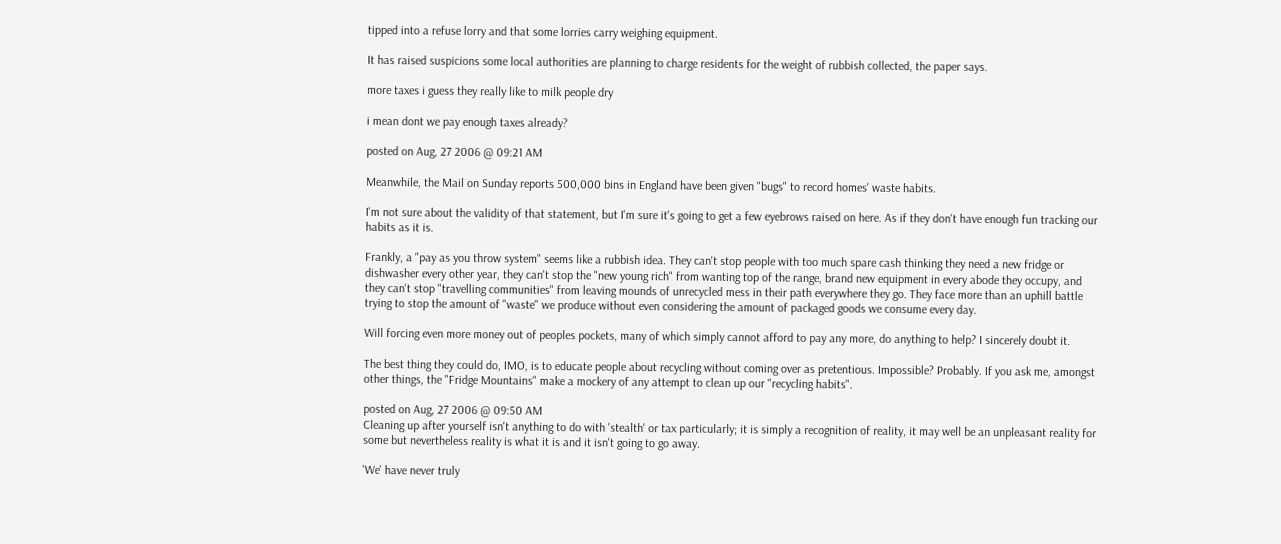tipped into a refuse lorry and that some lorries carry weighing equipment.

It has raised suspicions some local authorities are planning to charge residents for the weight of rubbish collected, the paper says.

more taxes i guess they really like to milk people dry

i mean dont we pay enough taxes already?

posted on Aug, 27 2006 @ 09:21 AM

Meanwhile, the Mail on Sunday reports 500,000 bins in England have been given "bugs" to record homes' waste habits.

I'm not sure about the validity of that statement, but I'm sure it's going to get a few eyebrows raised on here. As if they don't have enough fun tracking our habits as it is.

Frankly, a "pay as you throw system" seems like a rubbish idea. They can't stop people with too much spare cash thinking they need a new fridge or dishwasher every other year, they can't stop the "new young rich" from wanting top of the range, brand new equipment in every abode they occupy, and they can't stop "travelling communities" from leaving mounds of unrecycled mess in their path everywhere they go. They face more than an uphill battle trying to stop the amount of "waste" we produce without even considering the amount of packaged goods we consume every day.

Will forcing even more money out of peoples pockets, many of which simply cannot afford to pay any more, do anything to help? I sincerely doubt it.

The best thing they could do, IMO, is to educate people about recycling without coming over as pretentious. Impossible? Probably. If you ask me, amongst other things, the "Fridge Mountains" make a mockery of any attempt to clean up our "recycling habits".

posted on Aug, 27 2006 @ 09:50 AM
Cleaning up after yourself isn't anything to do with 'stealth' or tax particularly; it is simply a recognition of reality, it may well be an unpleasant reality for some but nevertheless reality is what it is and it isn't going to go away.

'We' have never truly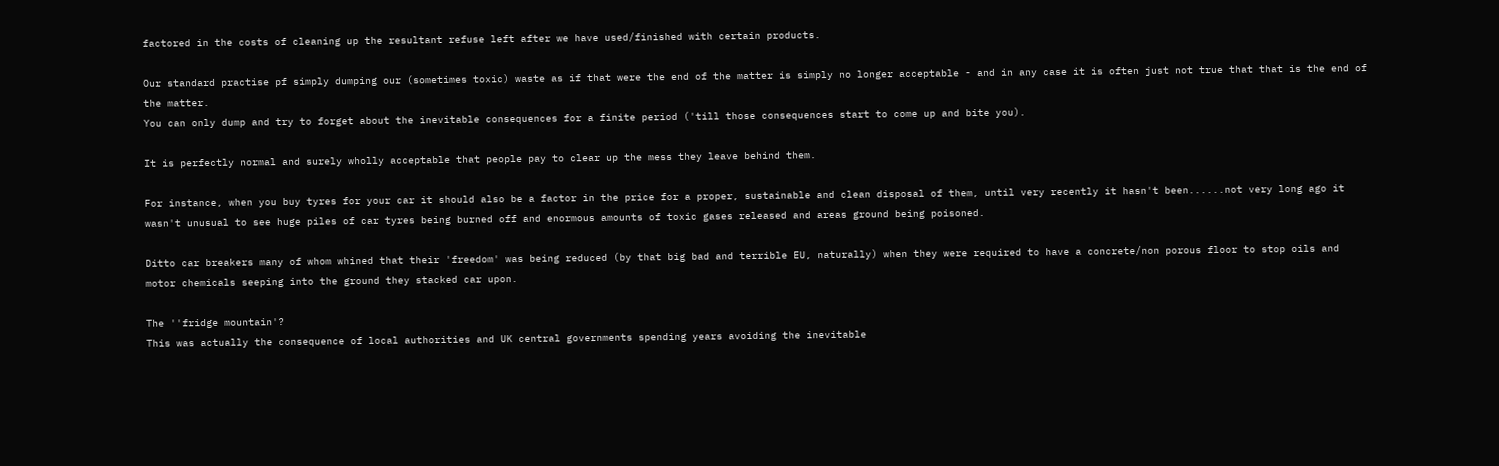factored in the costs of cleaning up the resultant refuse left after we have used/finished with certain products.

Our standard practise pf simply dumping our (sometimes toxic) waste as if that were the end of the matter is simply no longer acceptable - and in any case it is often just not true that that is the end of the matter.
You can only dump and try to forget about the inevitable consequences for a finite period ('till those consequences start to come up and bite you).

It is perfectly normal and surely wholly acceptable that people pay to clear up the mess they leave behind them.

For instance, when you buy tyres for your car it should also be a factor in the price for a proper, sustainable and clean disposal of them, until very recently it hasn't been......not very long ago it wasn't unusual to see huge piles of car tyres being burned off and enormous amounts of toxic gases released and areas ground being poisoned.

Ditto car breakers many of whom whined that their 'freedom' was being reduced (by that big bad and terrible EU, naturally) when they were required to have a concrete/non porous floor to stop oils and motor chemicals seeping into the ground they stacked car upon.

The ''fridge mountain'?
This was actually the consequence of local authorities and UK central governments spending years avoiding the inevitable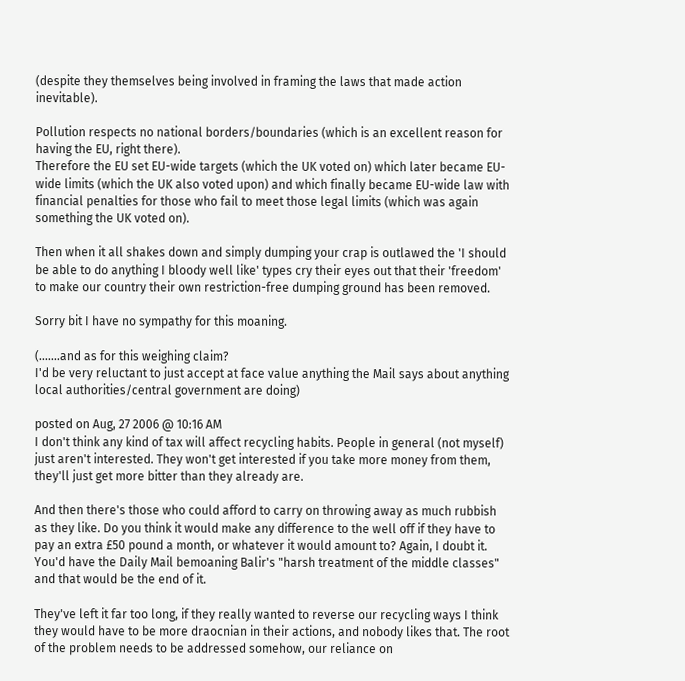(despite they themselves being involved in framing the laws that made action inevitable).

Pollution respects no national borders/boundaries (which is an excellent reason for having the EU, right there).
Therefore the EU set EU-wide targets (which the UK voted on) which later became EU-wide limits (which the UK also voted upon) and which finally became EU-wide law with financial penalties for those who fail to meet those legal limits (which was again something the UK voted on).

Then when it all shakes down and simply dumping your crap is outlawed the 'I should be able to do anything I bloody well like' types cry their eyes out that their 'freedom' to make our country their own restriction-free dumping ground has been removed.

Sorry bit I have no sympathy for this moaning.

(.......and as for this weighing claim?
I'd be very reluctant to just accept at face value anything the Mail says about anything local authorities/central government are doing)

posted on Aug, 27 2006 @ 10:16 AM
I don't think any kind of tax will affect recycling habits. People in general (not myself) just aren't interested. They won't get interested if you take more money from them, they'll just get more bitter than they already are.

And then there's those who could afford to carry on throwing away as much rubbish as they like. Do you think it would make any difference to the well off if they have to pay an extra £50 pound a month, or whatever it would amount to? Again, I doubt it. You'd have the Daily Mail bemoaning Balir's "harsh treatment of the middle classes" and that would be the end of it.

They've left it far too long, if they really wanted to reverse our recycling ways I think they would have to be more draocnian in their actions, and nobody likes that. The root of the problem needs to be addressed somehow, our reliance on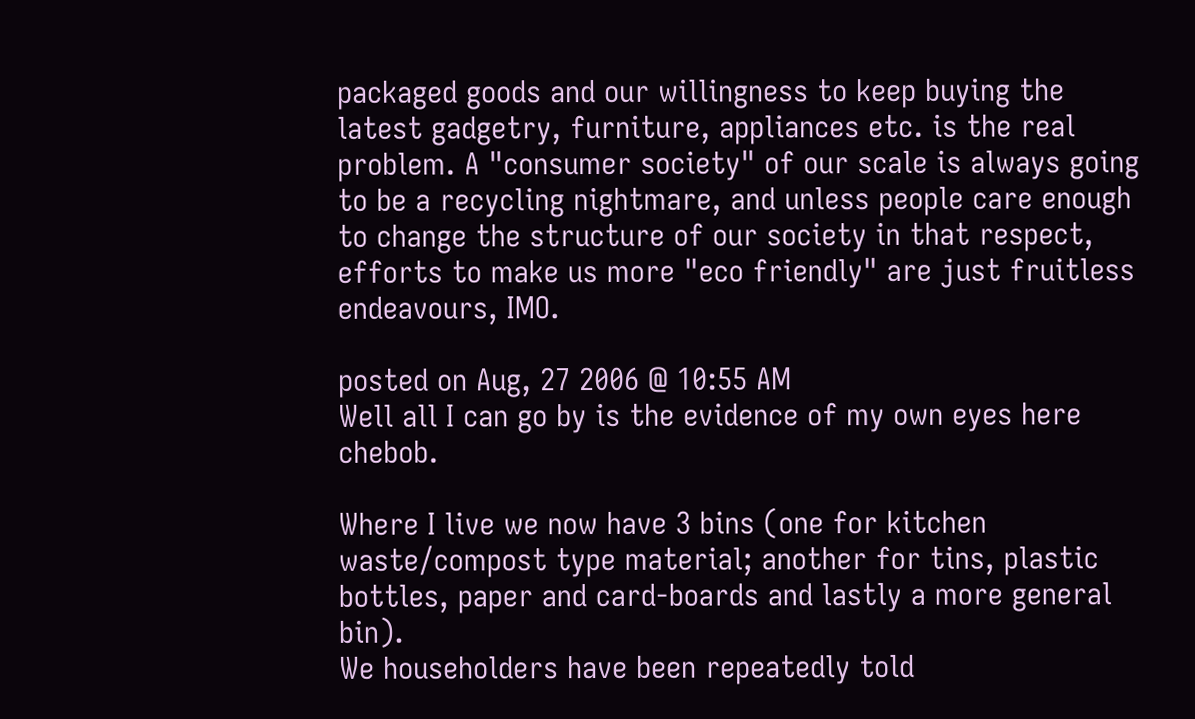packaged goods and our willingness to keep buying the latest gadgetry, furniture, appliances etc. is the real problem. A "consumer society" of our scale is always going to be a recycling nightmare, and unless people care enough to change the structure of our society in that respect, efforts to make us more "eco friendly" are just fruitless endeavours, IMO.

posted on Aug, 27 2006 @ 10:55 AM
Well all I can go by is the evidence of my own eyes here chebob.

Where I live we now have 3 bins (one for kitchen waste/compost type material; another for tins, plastic bottles, paper and card-boards and lastly a more general bin).
We householders have been repeatedly told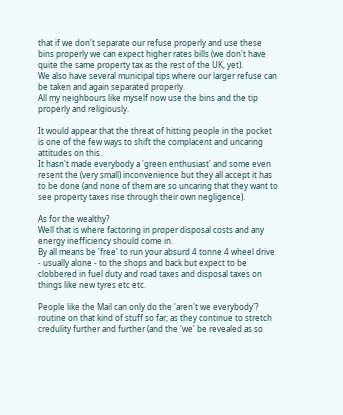that if we don't separate our refuse properly and use these bins properly we can expect higher rates bills (we don't have quite the same property tax as the rest of the UK, yet).
We also have several municipal tips where our larger refuse can be taken and again separated properly.
All my neighbours like myself now use the bins and the tip properly and religiously.

It would appear that the threat of hitting people in the pocket is one of the few ways to shift the complacent and uncaring attitudes on this.
It hasn't made everybody a 'green enthusiast' and some even resent the (very small) inconvenience but they all accept it has to be done (and none of them are so uncaring that they want to see property taxes rise through their own negligence).

As for the wealthy?
Well that is where factoring in proper disposal costs and any energy inefficiency should come in.
By all means be 'free' to run your absurd 4 tonne 4 wheel drive - usually alone - to the shops and back but expect to be clobbered in fuel duty and road taxes and disposal taxes on things like new tyres etc etc.

People like the Mail can only do the 'aren't we everybody'? routine on that kind of stuff so far; as they continue to stretch credulity further and further (and the 'we' be revealed as so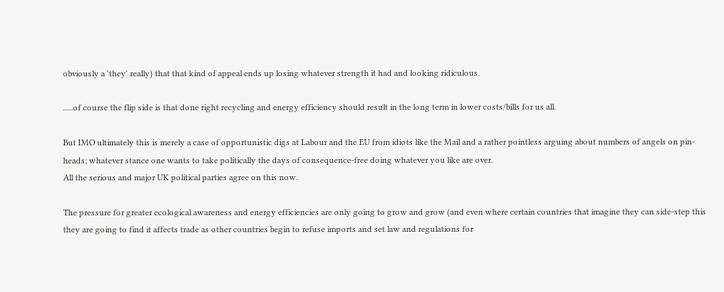obviously a 'they' really) that that kind of appeal ends up losing whatever strength it had and looking ridiculous.

.....of course the flip side is that done right recycling and energy efficiency should result in the long term in lower costs/bills for us all.

But IMO ultimately this is merely a case of opportunistic digs at Labour and the EU from idiots like the Mail and a rather pointless arguing about numbers of angels on pin-heads; whatever stance one wants to take politically the days of consequence-free doing whatever you like are over.
All the serious and major UK political parties agree on this now.

The pressure for greater ecological awareness and energy efficiencies are only going to grow and grow (and even where certain countries that imagine they can side-step this they are going to find it affects trade as other countries begin to refuse imports and set law and regulations for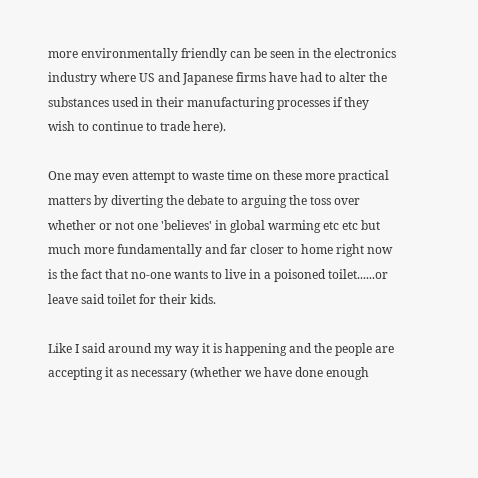more environmentally friendly can be seen in the electronics industry where US and Japanese firms have had to alter the substances used in their manufacturing processes if they wish to continue to trade here).

One may even attempt to waste time on these more practical matters by diverting the debate to arguing the toss over whether or not one 'believes' in global warming etc etc but much more fundamentally and far closer to home right now is the fact that no-one wants to live in a poisoned toilet......or leave said toilet for their kids.

Like I said around my way it is happening and the people are accepting it as necessary (whether we have done enough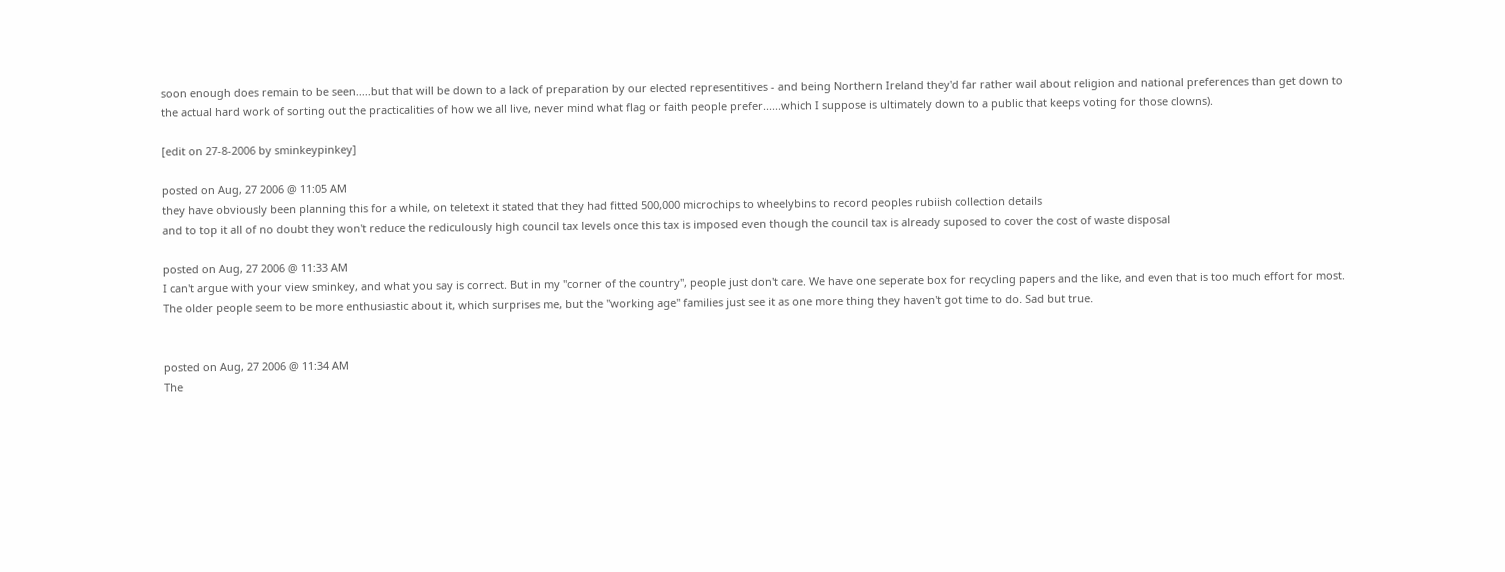soon enough does remain to be seen.....but that will be down to a lack of preparation by our elected representitives - and being Northern Ireland they'd far rather wail about religion and national preferences than get down to the actual hard work of sorting out the practicalities of how we all live, never mind what flag or faith people prefer......which I suppose is ultimately down to a public that keeps voting for those clowns).

[edit on 27-8-2006 by sminkeypinkey]

posted on Aug, 27 2006 @ 11:05 AM
they have obviously been planning this for a while, on teletext it stated that they had fitted 500,000 microchips to wheelybins to record peoples rubiish collection details
and to top it all of no doubt they won't reduce the rediculously high council tax levels once this tax is imposed even though the council tax is already suposed to cover the cost of waste disposal

posted on Aug, 27 2006 @ 11:33 AM
I can't argue with your view sminkey, and what you say is correct. But in my "corner of the country", people just don't care. We have one seperate box for recycling papers and the like, and even that is too much effort for most. The older people seem to be more enthusiastic about it, which surprises me, but the "working age" families just see it as one more thing they haven't got time to do. Sad but true.


posted on Aug, 27 2006 @ 11:34 AM
The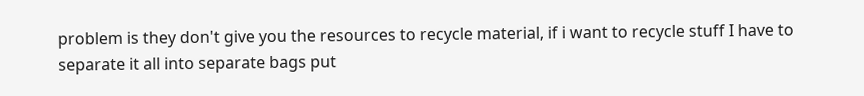problem is they don't give you the resources to recycle material, if i want to recycle stuff I have to separate it all into separate bags put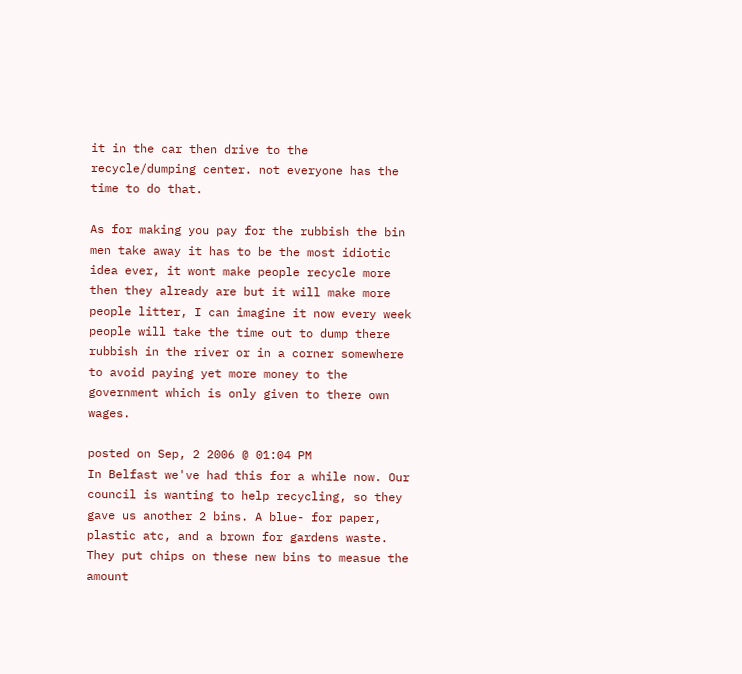it in the car then drive to the recycle/dumping center. not everyone has the time to do that.

As for making you pay for the rubbish the bin men take away it has to be the most idiotic idea ever, it wont make people recycle more then they already are but it will make more people litter, I can imagine it now every week people will take the time out to dump there rubbish in the river or in a corner somewhere to avoid paying yet more money to the government which is only given to there own wages.

posted on Sep, 2 2006 @ 01:04 PM
In Belfast we've had this for a while now. Our council is wanting to help recycling, so they gave us another 2 bins. A blue- for paper, plastic atc, and a brown for gardens waste. They put chips on these new bins to measue the amount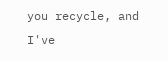you recycle, and I've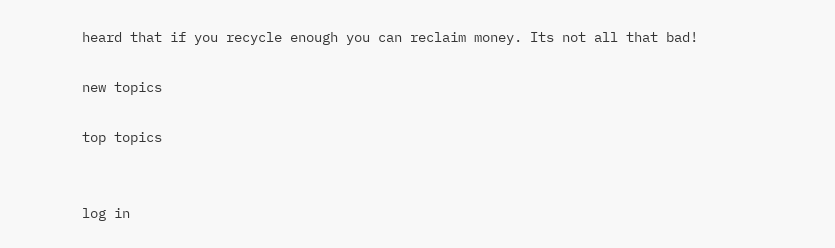heard that if you recycle enough you can reclaim money. Its not all that bad!

new topics

top topics


log in